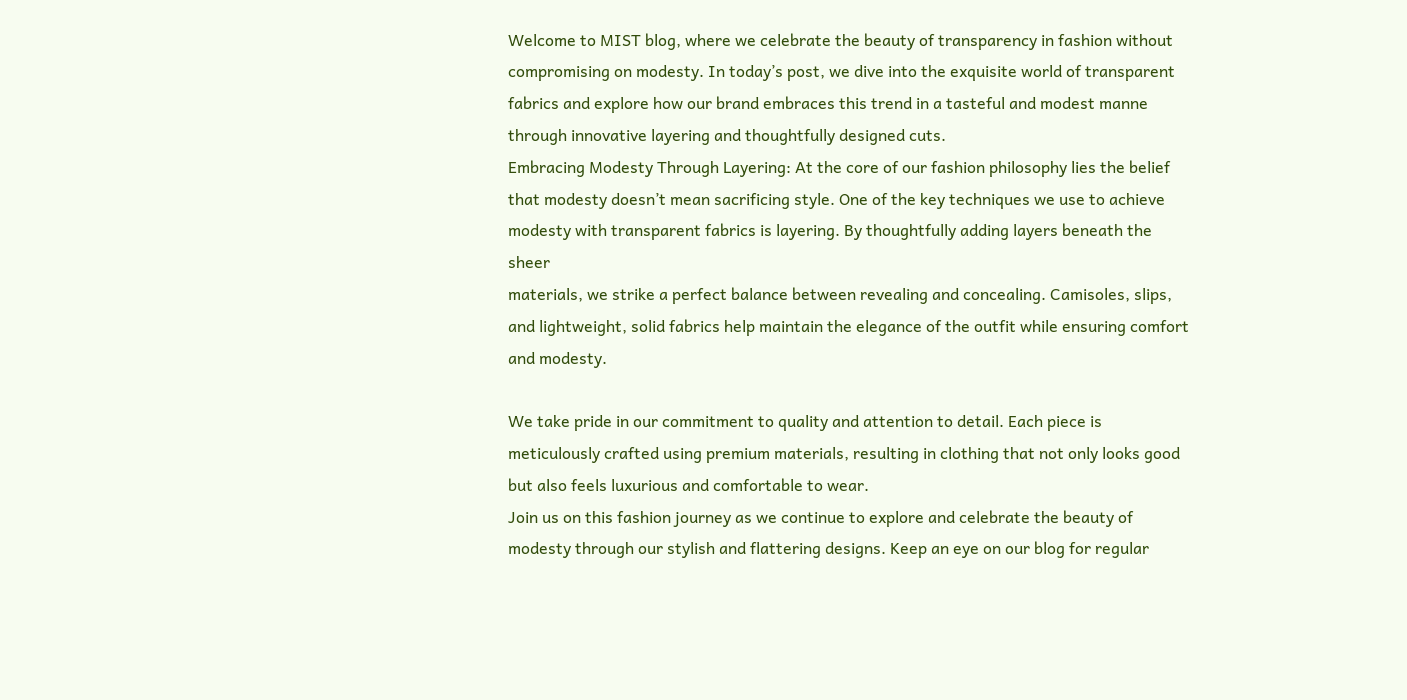Welcome to MIST blog, where we celebrate the beauty of transparency in fashion without
compromising on modesty. In today’s post, we dive into the exquisite world of transparent
fabrics and explore how our brand embraces this trend in a tasteful and modest manne
through innovative layering and thoughtfully designed cuts.
Embracing Modesty Through Layering: At the core of our fashion philosophy lies the belief
that modesty doesn’t mean sacrificing style. One of the key techniques we use to achieve
modesty with transparent fabrics is layering. By thoughtfully adding layers beneath the sheer
materials, we strike a perfect balance between revealing and concealing. Camisoles, slips,
and lightweight, solid fabrics help maintain the elegance of the outfit while ensuring comfort
and modesty.

We take pride in our commitment to quality and attention to detail. Each piece is
meticulously crafted using premium materials, resulting in clothing that not only looks good
but also feels luxurious and comfortable to wear.
Join us on this fashion journey as we continue to explore and celebrate the beauty of
modesty through our stylish and flattering designs. Keep an eye on our blog for regular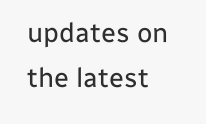updates on the latest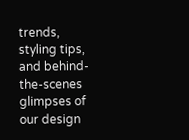trends, styling tips, and behind-the-scenes glimpses of our design